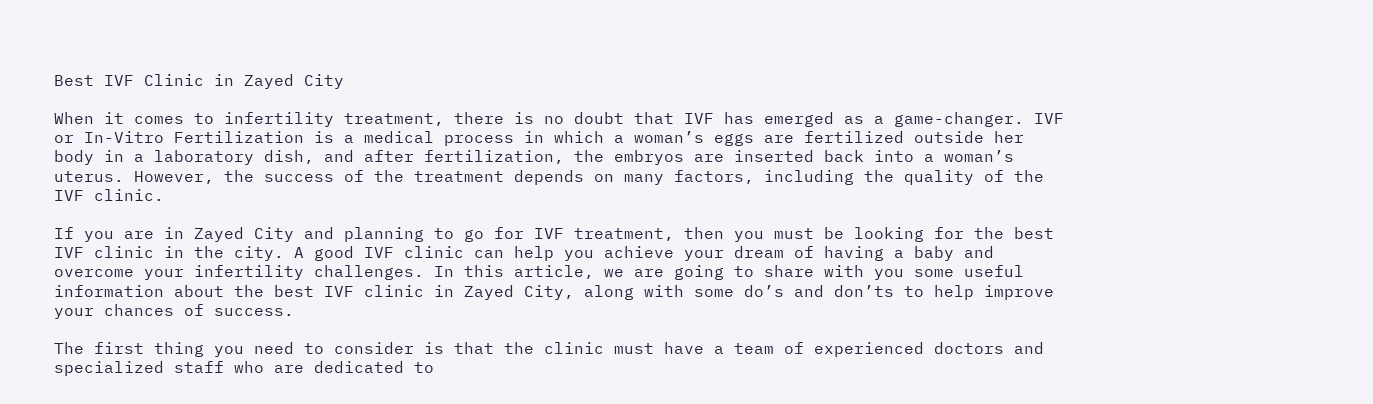Best IVF Clinic in Zayed City

When it comes to infertility treatment, there is no doubt that IVF has emerged as a game-changer. IVF or In-Vitro Fertilization is a medical process in which a woman’s eggs are fertilized outside her body in a laboratory dish, and after fertilization, the embryos are inserted back into a woman’s uterus. However, the success of the treatment depends on many factors, including the quality of the IVF clinic.

If you are in Zayed City and planning to go for IVF treatment, then you must be looking for the best IVF clinic in the city. A good IVF clinic can help you achieve your dream of having a baby and overcome your infertility challenges. In this article, we are going to share with you some useful information about the best IVF clinic in Zayed City, along with some do’s and don’ts to help improve your chances of success.

The first thing you need to consider is that the clinic must have a team of experienced doctors and specialized staff who are dedicated to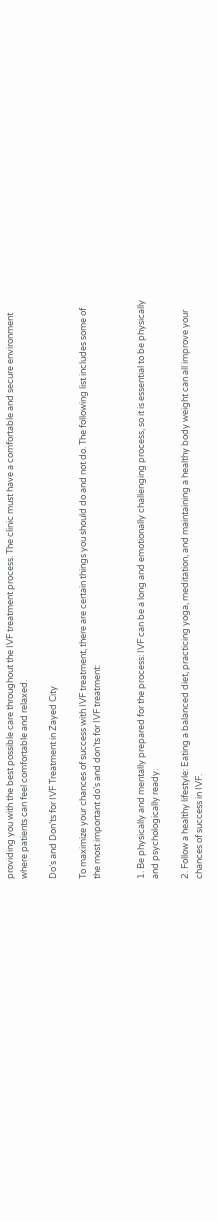providing you with the best possible care throughout the IVF treatment process. The clinic must have a comfortable and secure environment where patients can feel comfortable and relaxed.

Do’s and Don’ts for IVF Treatment in Zayed City

To maximize your chances of success with IVF treatment, there are certain things you should do and not do. The following list includes some of the most important do’s and don’ts for IVF treatment:


1. Be physically and mentally prepared for the process: IVF can be a long and emotionally challenging process, so it is essential to be physically and psychologically ready.

2. Follow a healthy lifestyle: Eating a balanced diet, practicing yoga, meditation, and maintaining a healthy body weight can all improve your chances of success in IVF.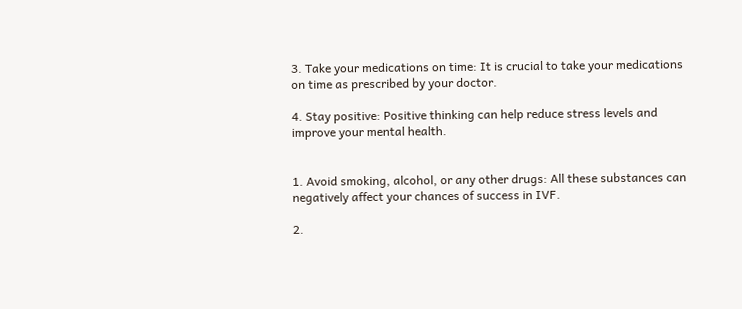3. Take your medications on time: It is crucial to take your medications on time as prescribed by your doctor.

4. Stay positive: Positive thinking can help reduce stress levels and improve your mental health.


1. Avoid smoking, alcohol, or any other drugs: All these substances can negatively affect your chances of success in IVF.

2.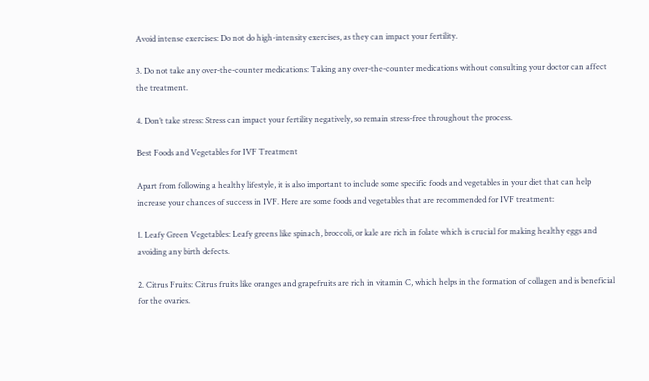Avoid intense exercises: Do not do high-intensity exercises, as they can impact your fertility.

3. Do not take any over-the-counter medications: Taking any over-the-counter medications without consulting your doctor can affect the treatment.

4. Don’t take stress: Stress can impact your fertility negatively, so remain stress-free throughout the process.

Best Foods and Vegetables for IVF Treatment

Apart from following a healthy lifestyle, it is also important to include some specific foods and vegetables in your diet that can help increase your chances of success in IVF. Here are some foods and vegetables that are recommended for IVF treatment:

1. Leafy Green Vegetables: Leafy greens like spinach, broccoli, or kale are rich in folate which is crucial for making healthy eggs and avoiding any birth defects.

2. Citrus Fruits: Citrus fruits like oranges and grapefruits are rich in vitamin C, which helps in the formation of collagen and is beneficial for the ovaries.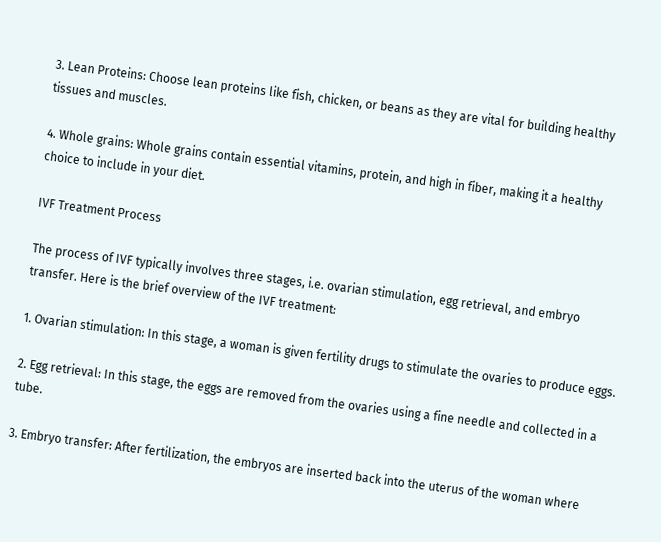3. Lean Proteins: Choose lean proteins like fish, chicken, or beans as they are vital for building healthy tissues and muscles.

4. Whole grains: Whole grains contain essential vitamins, protein, and high in fiber, making it a healthy choice to include in your diet.

IVF Treatment Process

The process of IVF typically involves three stages, i.e. ovarian stimulation, egg retrieval, and embryo transfer. Here is the brief overview of the IVF treatment:

1. Ovarian stimulation: In this stage, a woman is given fertility drugs to stimulate the ovaries to produce eggs.

2. Egg retrieval: In this stage, the eggs are removed from the ovaries using a fine needle and collected in a tube.

3. Embryo transfer: After fertilization, the embryos are inserted back into the uterus of the woman where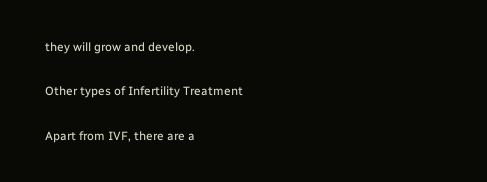they will grow and develop.

Other types of Infertility Treatment

Apart from IVF, there are a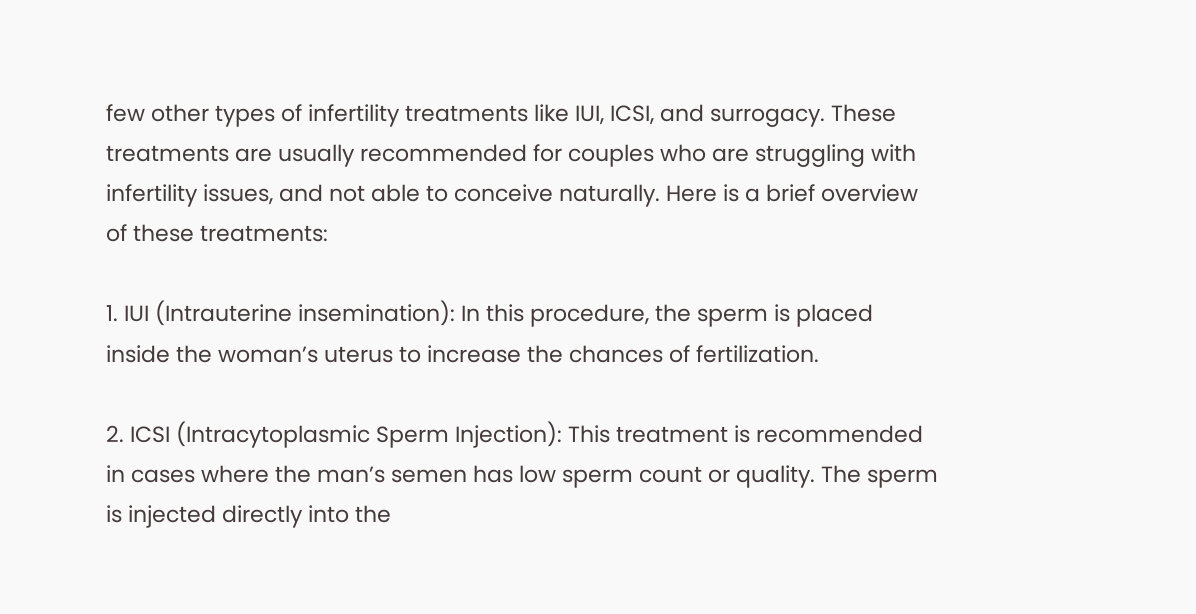few other types of infertility treatments like IUI, ICSI, and surrogacy. These treatments are usually recommended for couples who are struggling with infertility issues, and not able to conceive naturally. Here is a brief overview of these treatments:

1. IUI (Intrauterine insemination): In this procedure, the sperm is placed inside the woman’s uterus to increase the chances of fertilization.

2. ICSI (Intracytoplasmic Sperm Injection): This treatment is recommended in cases where the man’s semen has low sperm count or quality. The sperm is injected directly into the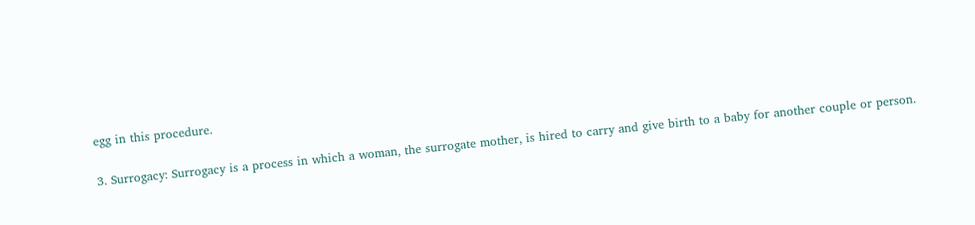egg in this procedure.

3. Surrogacy: Surrogacy is a process in which a woman, the surrogate mother, is hired to carry and give birth to a baby for another couple or person.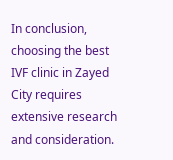In conclusion, choosing the best IVF clinic in Zayed City requires extensive research and consideration.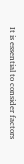It is essential to consider factors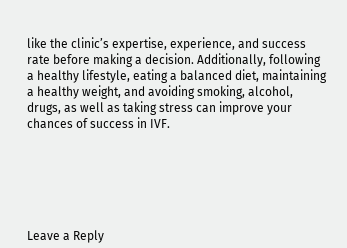like the clinic’s expertise, experience, and success rate before making a decision. Additionally, following a healthy lifestyle, eating a balanced diet, maintaining a healthy weight, and avoiding smoking, alcohol, drugs, as well as taking stress can improve your chances of success in IVF.






Leave a Reply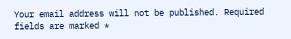Your email address will not be published. Required fields are marked *